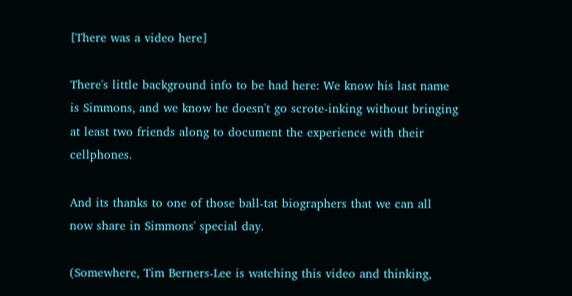[There was a video here]

There's little background info to be had here: We know his last name is Simmons, and we know he doesn't go scrote-inking without bringing at least two friends along to document the experience with their cellphones.

And its thanks to one of those ball-tat biographers that we can all now share in Simmons' special day.

(Somewhere, Tim Berners-Lee is watching this video and thinking,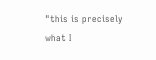"this is precisely what I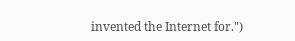invented the Internet for.")